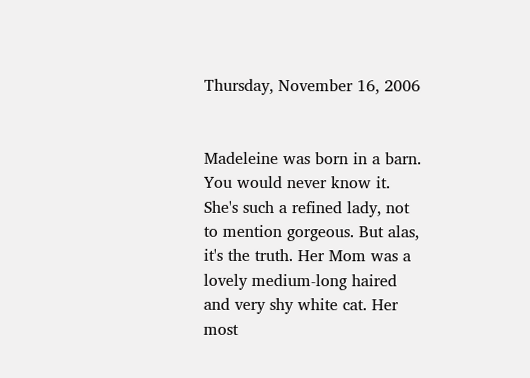Thursday, November 16, 2006


Madeleine was born in a barn. You would never know it. She's such a refined lady, not to mention gorgeous. But alas, it's the truth. Her Mom was a lovely medium-long haired and very shy white cat. Her most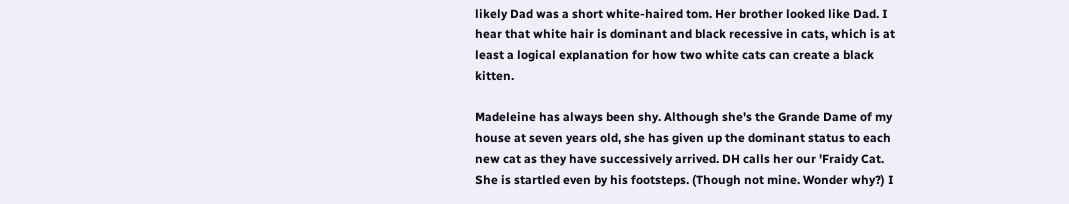likely Dad was a short white-haired tom. Her brother looked like Dad. I hear that white hair is dominant and black recessive in cats, which is at least a logical explanation for how two white cats can create a black kitten.

Madeleine has always been shy. Although she's the Grande Dame of my house at seven years old, she has given up the dominant status to each new cat as they have successively arrived. DH calls her our 'Fraidy Cat. She is startled even by his footsteps. (Though not mine. Wonder why?) I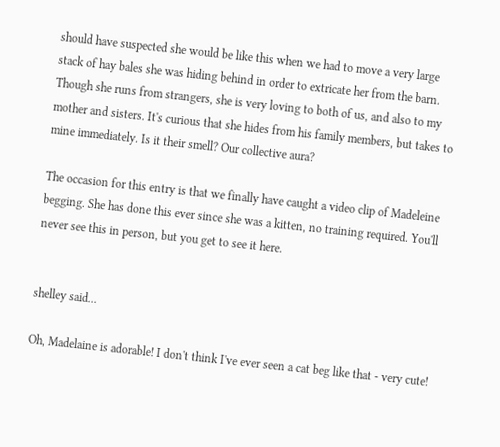should have suspected she would be like this when we had to move a very large stack of hay bales she was hiding behind in order to extricate her from the barn. Though she runs from strangers, she is very loving to both of us, and also to my mother and sisters. It's curious that she hides from his family members, but takes to mine immediately. Is it their smell? Our collective aura?

The occasion for this entry is that we finally have caught a video clip of Madeleine begging. She has done this ever since she was a kitten, no training required. You'll never see this in person, but you get to see it here.


shelley said...

Oh, Madelaine is adorable! I don't think I've ever seen a cat beg like that - very cute!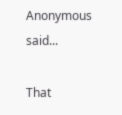Anonymous said...

That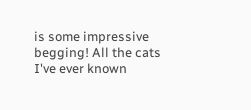is some impressive begging! All the cats I've ever known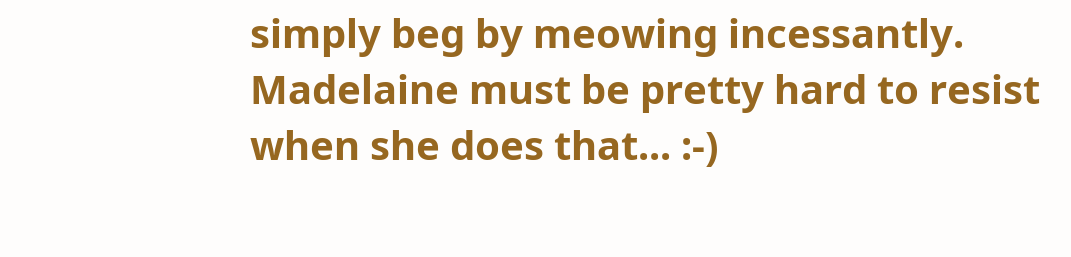simply beg by meowing incessantly. Madelaine must be pretty hard to resist when she does that... :-)